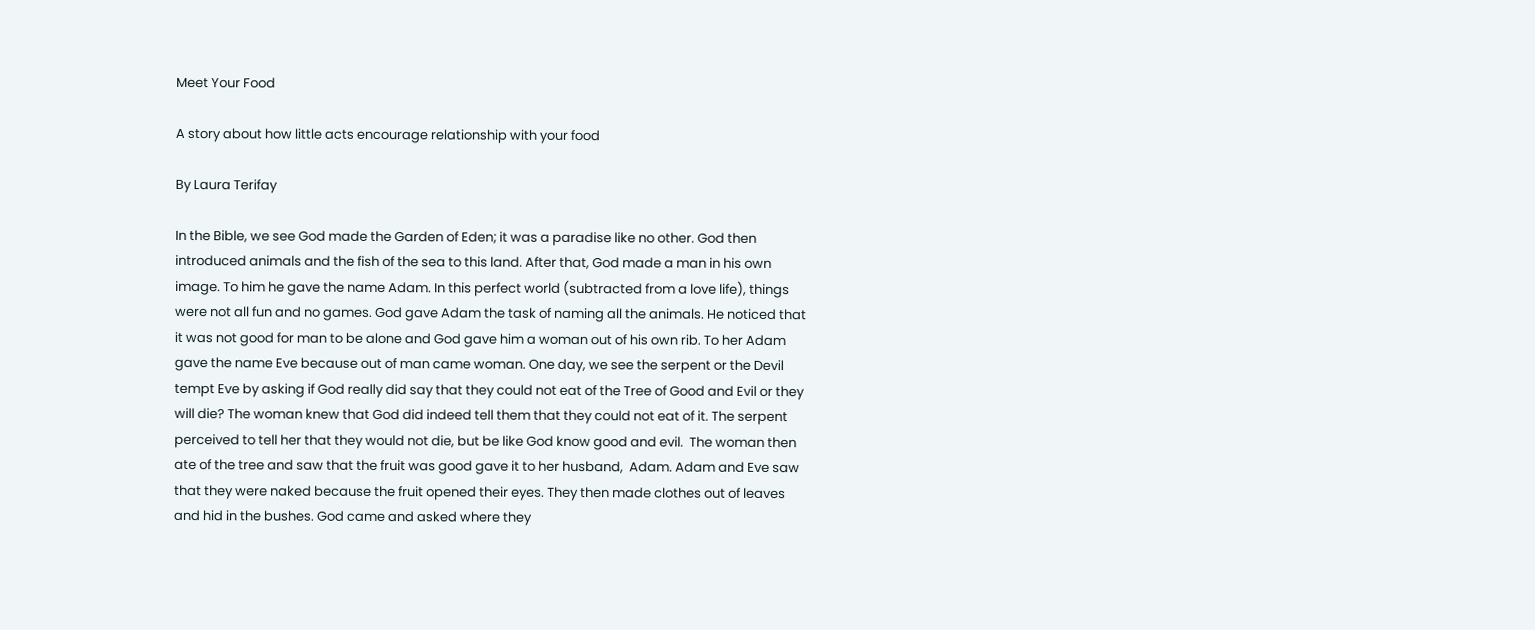Meet Your Food

A story about how little acts encourage relationship with your food

By Laura Terifay

In the Bible, we see God made the Garden of Eden; it was a paradise like no other. God then introduced animals and the fish of the sea to this land. After that, God made a man in his own image. To him he gave the name Adam. In this perfect world (subtracted from a love life), things were not all fun and no games. God gave Adam the task of naming all the animals. He noticed that it was not good for man to be alone and God gave him a woman out of his own rib. To her Adam gave the name Eve because out of man came woman. One day, we see the serpent or the Devil tempt Eve by asking if God really did say that they could not eat of the Tree of Good and Evil or they will die? The woman knew that God did indeed tell them that they could not eat of it. The serpent perceived to tell her that they would not die, but be like God know good and evil.  The woman then ate of the tree and saw that the fruit was good gave it to her husband,  Adam. Adam and Eve saw that they were naked because the fruit opened their eyes. They then made clothes out of leaves and hid in the bushes. God came and asked where they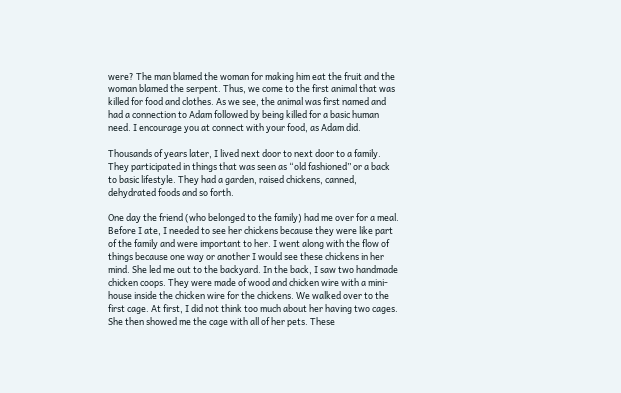were? The man blamed the woman for making him eat the fruit and the woman blamed the serpent. Thus, we come to the first animal that was killed for food and clothes. As we see, the animal was first named and had a connection to Adam followed by being killed for a basic human need. I encourage you at connect with your food, as Adam did.

Thousands of years later, I lived next door to next door to a family. They participated in things that was seen as “old fashioned” or a back to basic lifestyle. They had a garden, raised chickens, canned, dehydrated foods and so forth.

One day the friend (who belonged to the family) had me over for a meal. Before I ate, I needed to see her chickens because they were like part of the family and were important to her. I went along with the flow of things because one way or another I would see these chickens in her mind. She led me out to the backyard. In the back, I saw two handmade chicken coops. They were made of wood and chicken wire with a mini-house inside the chicken wire for the chickens. We walked over to the first cage. At first, I did not think too much about her having two cages. She then showed me the cage with all of her pets. These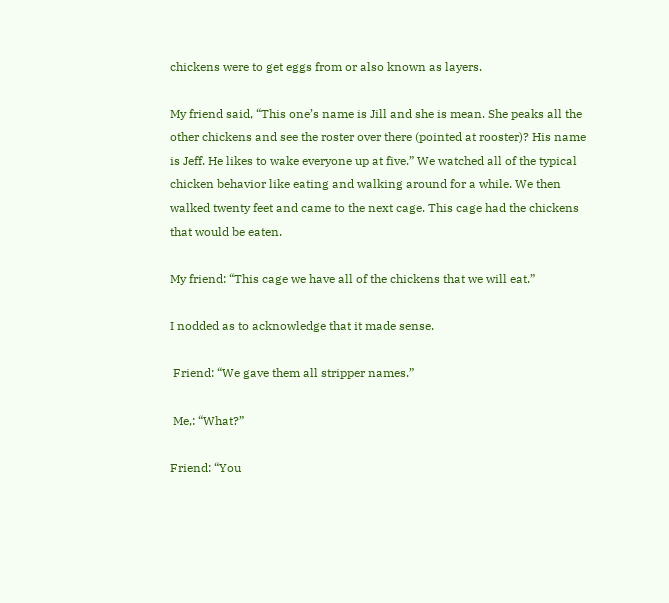chickens were to get eggs from or also known as layers.

My friend said, “This one’s name is Jill and she is mean. She peaks all the other chickens and see the roster over there (pointed at rooster)? His name is Jeff. He likes to wake everyone up at five.” We watched all of the typical chicken behavior like eating and walking around for a while. We then walked twenty feet and came to the next cage. This cage had the chickens that would be eaten.

My friend: “This cage we have all of the chickens that we will eat.”

I nodded as to acknowledge that it made sense.

 Friend: “We gave them all stripper names.”

 Me,: “What?”

Friend: “You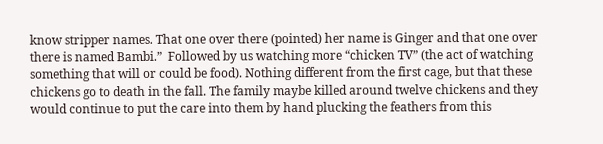know stripper names. That one over there (pointed) her name is Ginger and that one over there is named Bambi.”  Followed by us watching more “chicken TV” (the act of watching something that will or could be food). Nothing different from the first cage, but that these chickens go to death in the fall. The family maybe killed around twelve chickens and they would continue to put the care into them by hand plucking the feathers from this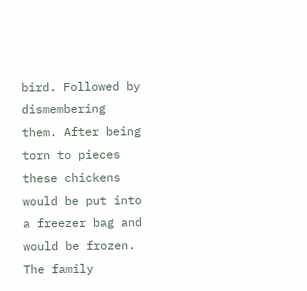bird. Followed by dismembering them. After being torn to pieces these chickens would be put into a freezer bag and would be frozen. The family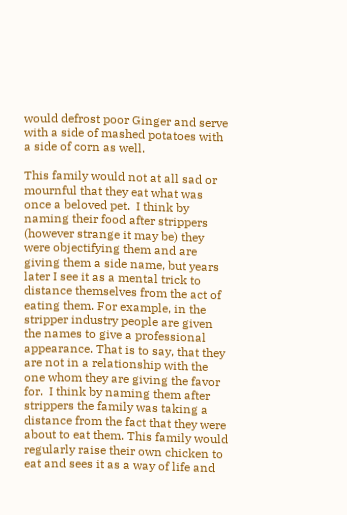would defrost poor Ginger and serve with a side of mashed potatoes with a side of corn as well.

This family would not at all sad or mournful that they eat what was once a beloved pet.  I think by naming their food after strippers (however strange it may be) they were objectifying them and are giving them a side name, but years later I see it as a mental trick to distance themselves from the act of eating them. For example, in the stripper industry people are given the names to give a professional appearance. That is to say, that they are not in a relationship with the one whom they are giving the favor for.  I think by naming them after strippers the family was taking a distance from the fact that they were about to eat them. This family would regularly raise their own chicken to eat and sees it as a way of life and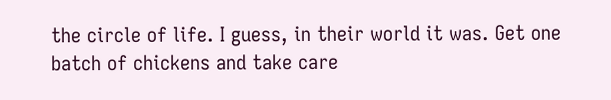the circle of life. I guess, in their world it was. Get one batch of chickens and take care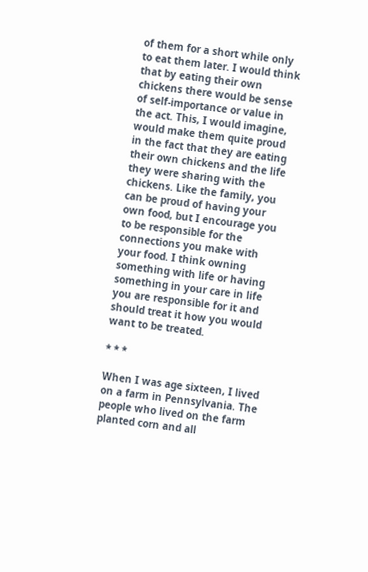of them for a short while only to eat them later. I would think that by eating their own chickens there would be sense of self-importance or value in the act. This, I would imagine, would make them quite proud in the fact that they are eating their own chickens and the life they were sharing with the chickens. Like the family, you can be proud of having your own food, but I encourage you to be responsible for the connections you make with your food. I think owning something with life or having something in your care in life you are responsible for it and should treat it how you would want to be treated.

* * *

When I was age sixteen, I lived on a farm in Pennsylvania. The people who lived on the farm planted corn and all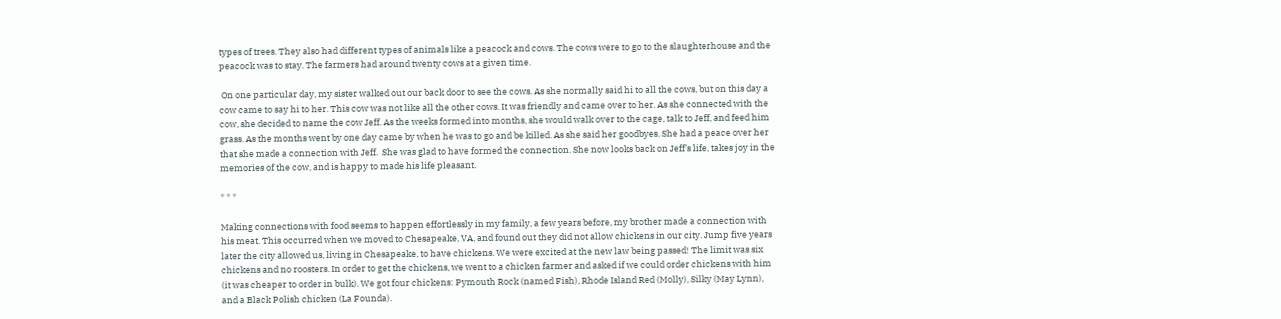types of trees. They also had different types of animals like a peacock and cows. The cows were to go to the slaughterhouse and the peacock was to stay. The farmers had around twenty cows at a given time.

 On one particular day, my sister walked out our back door to see the cows. As she normally said hi to all the cows, but on this day a cow came to say hi to her. This cow was not like all the other cows. It was friendly and came over to her. As she connected with the cow, she decided to name the cow Jeff. As the weeks formed into months, she would walk over to the cage, talk to Jeff, and feed him grass. As the months went by one day came by when he was to go and be killed. As she said her goodbyes. She had a peace over her that she made a connection with Jeff.  She was glad to have formed the connection. She now looks back on Jeff’s life, takes joy in the memories of the cow, and is happy to made his life pleasant.

* * *

Making connections with food seems to happen effortlessly in my family, a few years before, my brother made a connection with his meat. This occurred when we moved to Chesapeake, VA, and found out they did not allow chickens in our city. Jump five years later the city allowed us, living in Chesapeake, to have chickens. We were excited at the new law being passed! The limit was six chickens and no roosters. In order to get the chickens, we went to a chicken farmer and asked if we could order chickens with him (it was cheaper to order in bulk). We got four chickens: Pymouth Rock (named Fish), Rhode Island Red (Molly), Silky (May Lynn), and a Black Polish chicken (La Founda).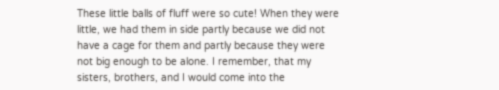These little balls of fluff were so cute! When they were little, we had them in side partly because we did not have a cage for them and partly because they were not big enough to be alone. I remember, that my sisters, brothers, and I would come into the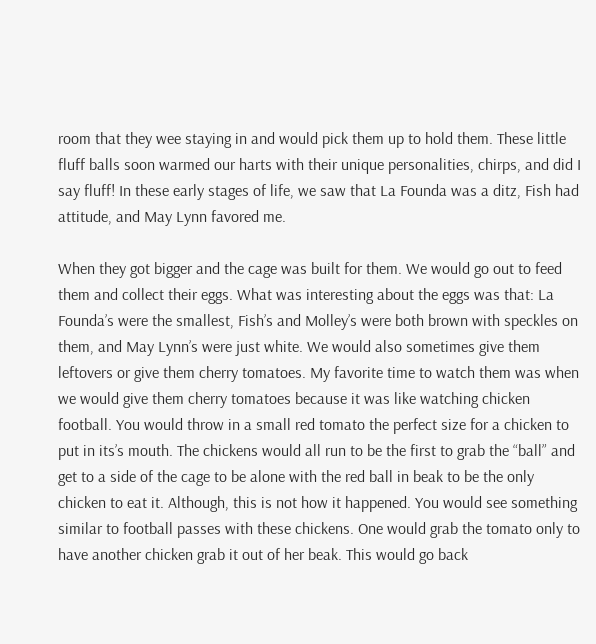room that they wee staying in and would pick them up to hold them. These little fluff balls soon warmed our harts with their unique personalities, chirps, and did I say fluff! In these early stages of life, we saw that La Founda was a ditz, Fish had attitude, and May Lynn favored me.

When they got bigger and the cage was built for them. We would go out to feed them and collect their eggs. What was interesting about the eggs was that: La Founda’s were the smallest, Fish’s and Molley’s were both brown with speckles on them, and May Lynn’s were just white. We would also sometimes give them leftovers or give them cherry tomatoes. My favorite time to watch them was when we would give them cherry tomatoes because it was like watching chicken football. You would throw in a small red tomato the perfect size for a chicken to put in its’s mouth. The chickens would all run to be the first to grab the “ball” and get to a side of the cage to be alone with the red ball in beak to be the only chicken to eat it. Although, this is not how it happened. You would see something similar to football passes with these chickens. One would grab the tomato only to have another chicken grab it out of her beak. This would go back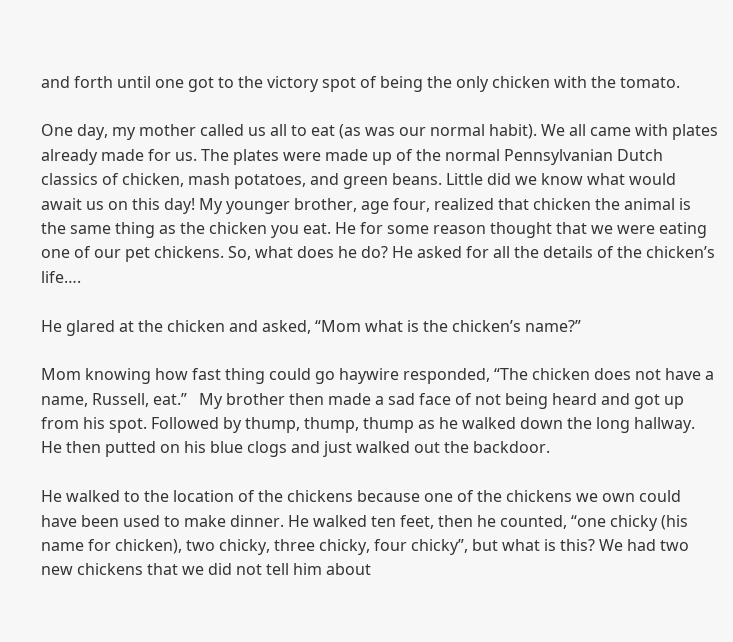and forth until one got to the victory spot of being the only chicken with the tomato.

One day, my mother called us all to eat (as was our normal habit). We all came with plates already made for us. The plates were made up of the normal Pennsylvanian Dutch classics of chicken, mash potatoes, and green beans. Little did we know what would await us on this day! My younger brother, age four, realized that chicken the animal is the same thing as the chicken you eat. He for some reason thought that we were eating one of our pet chickens. So, what does he do? He asked for all the details of the chicken’s life….

He glared at the chicken and asked, “Mom what is the chicken’s name?”

Mom knowing how fast thing could go haywire responded, “The chicken does not have a name, Russell, eat.”   My brother then made a sad face of not being heard and got up from his spot. Followed by thump, thump, thump as he walked down the long hallway. He then putted on his blue clogs and just walked out the backdoor.

He walked to the location of the chickens because one of the chickens we own could have been used to make dinner. He walked ten feet, then he counted, “one chicky (his name for chicken), two chicky, three chicky, four chicky”, but what is this? We had two new chickens that we did not tell him about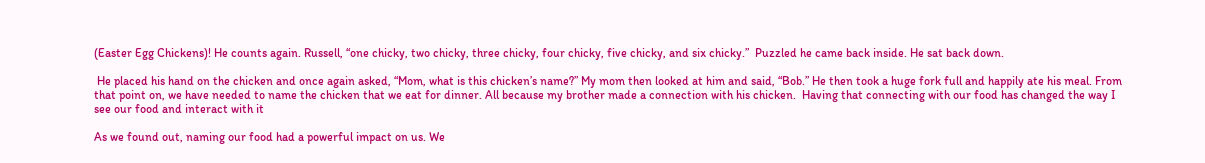(Easter Egg Chickens)! He counts again. Russell, “one chicky, two chicky, three chicky, four chicky, five chicky, and six chicky.”  Puzzled he came back inside. He sat back down.

 He placed his hand on the chicken and once again asked, “Mom, what is this chicken’s name?” My mom then looked at him and said, “Bob.” He then took a huge fork full and happily ate his meal. From that point on, we have needed to name the chicken that we eat for dinner. All because my brother made a connection with his chicken.  Having that connecting with our food has changed the way I see our food and interact with it

As we found out, naming our food had a powerful impact on us. We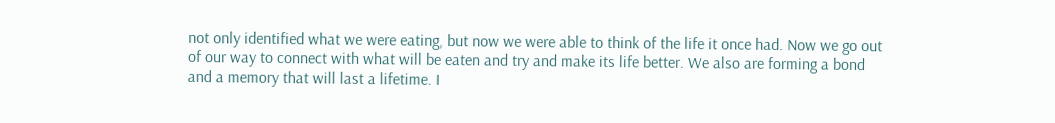not only identified what we were eating, but now we were able to think of the life it once had. Now we go out of our way to connect with what will be eaten and try and make its life better. We also are forming a bond and a memory that will last a lifetime. I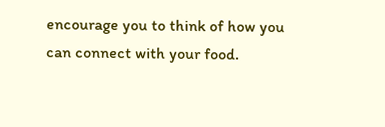encourage you to think of how you can connect with your food.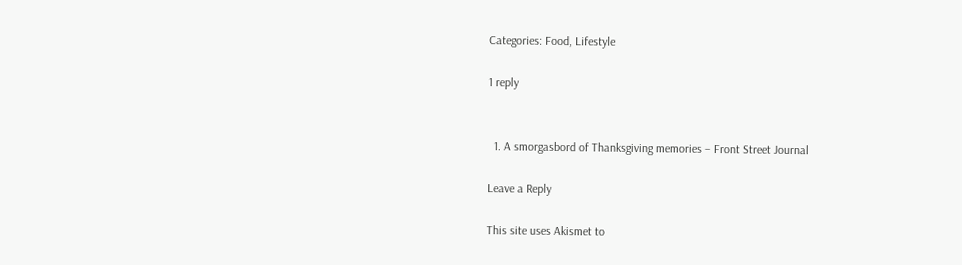Categories: Food, Lifestyle

1 reply


  1. A smorgasbord of Thanksgiving memories – Front Street Journal

Leave a Reply

This site uses Akismet to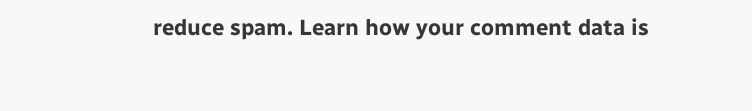reduce spam. Learn how your comment data is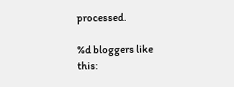processed.

%d bloggers like this: